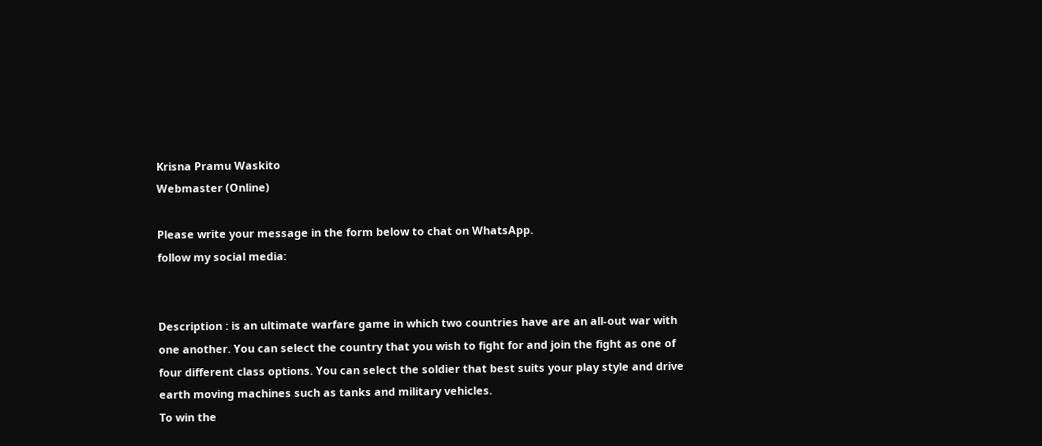Krisna Pramu Waskito
Webmaster (Online)

Please write your message in the form below to chat on WhatsApp.
follow my social media:


Description : is an ultimate warfare game in which two countries have are an all-out war with one another. You can select the country that you wish to fight for and join the fight as one of four different class options. You can select the soldier that best suits your play style and drive earth moving machines such as tanks and military vehicles.
To win the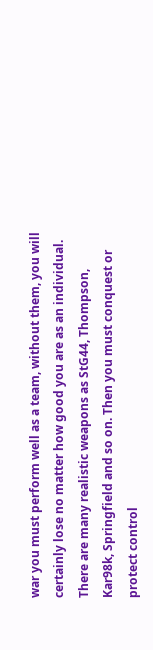war you must perform well as a team, without them, you will certainly lose no matter how good you are as an individual. There are many realistic weapons as StG44, Thompson, Kar98k, Springfield and so on. Then you must conquest or protect control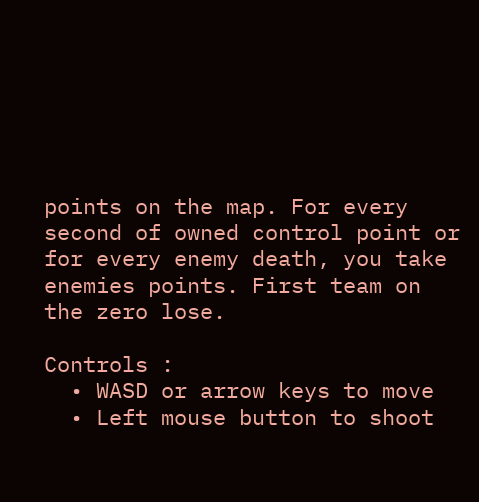points on the map. For every second of owned control point or for every enemy death, you take enemies points. First team on the zero lose.

Controls :
  • WASD or arrow keys to move
  • Left mouse button to shoot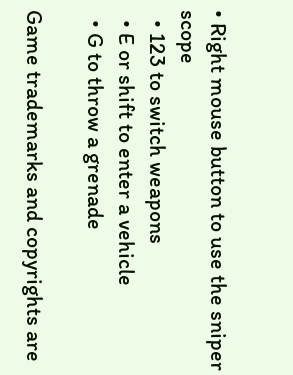• Right mouse button to use the sniper scope
  • 123 to switch weapons
  • E or shift to enter a vehicle
  • G to throw a grenade

Game trademarks and copyrights are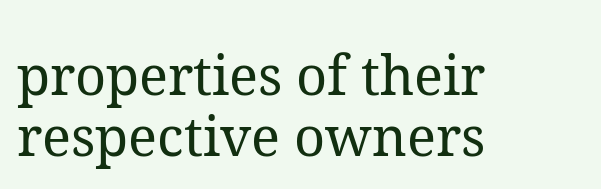properties of their respective owners